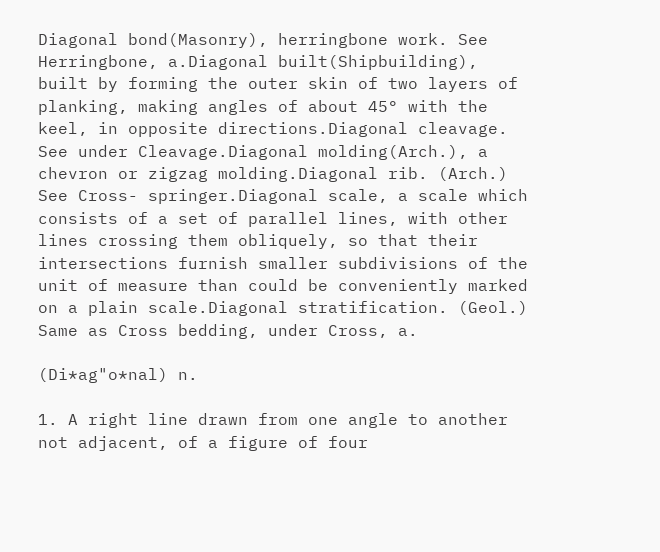Diagonal bond(Masonry), herringbone work. See Herringbone, a.Diagonal built(Shipbuilding), built by forming the outer skin of two layers of planking, making angles of about 45° with the keel, in opposite directions.Diagonal cleavage. See under Cleavage.Diagonal molding(Arch.), a chevron or zigzag molding.Diagonal rib. (Arch.) See Cross- springer.Diagonal scale, a scale which consists of a set of parallel lines, with other lines crossing them obliquely, so that their intersections furnish smaller subdivisions of the unit of measure than could be conveniently marked on a plain scale.Diagonal stratification. (Geol.) Same as Cross bedding, under Cross, a.

(Di*ag"o*nal) n.

1. A right line drawn from one angle to another not adjacent, of a figure of four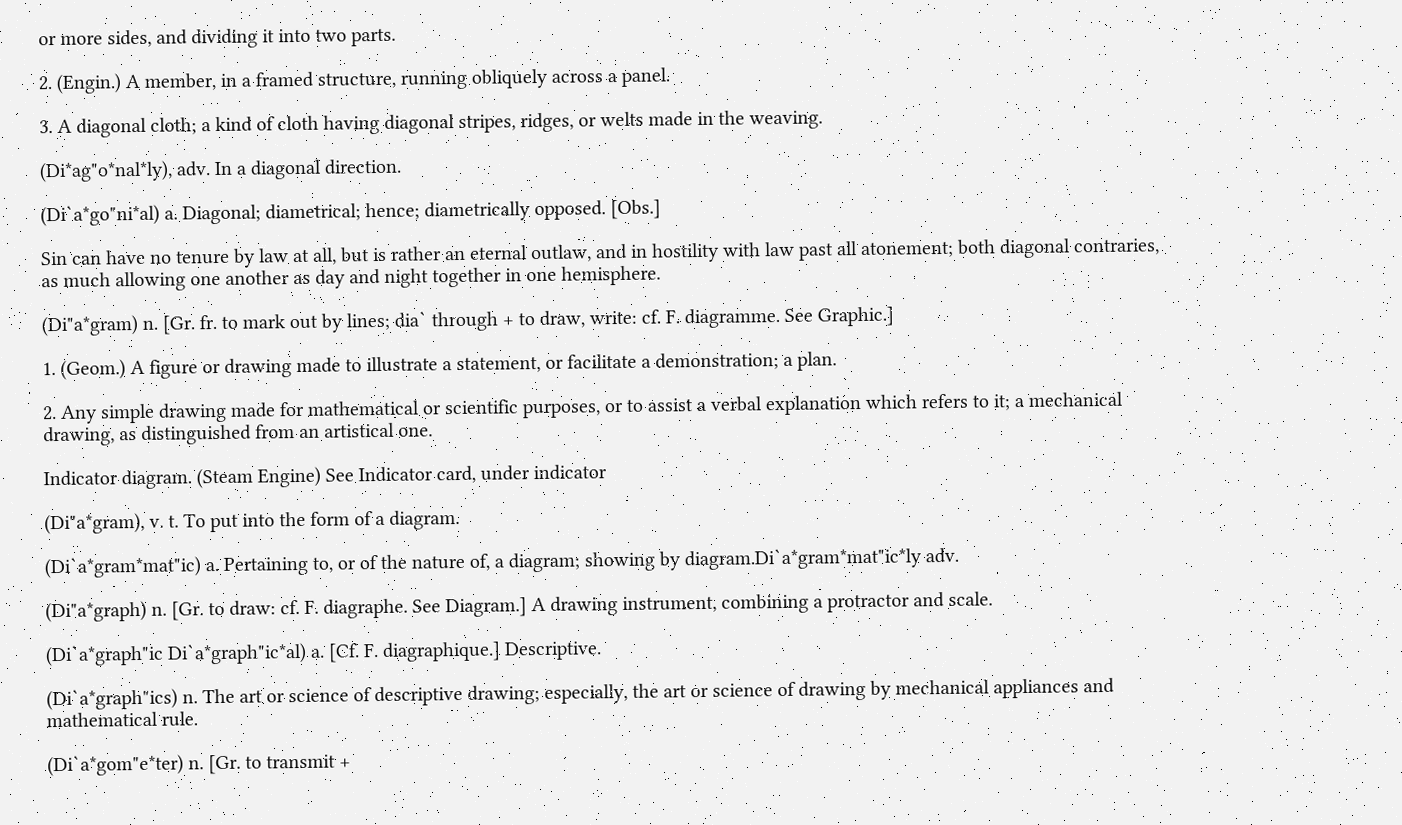or more sides, and dividing it into two parts.

2. (Engin.) A member, in a framed structure, running obliquely across a panel.

3. A diagonal cloth; a kind of cloth having diagonal stripes, ridges, or welts made in the weaving.

(Di*ag"o*nal*ly), adv. In a diagonal direction.

(Di`a*go"ni*al) a. Diagonal; diametrical; hence; diametrically opposed. [Obs.]

Sin can have no tenure by law at all, but is rather an eternal outlaw, and in hostility with law past all atonement; both diagonal contraries, as much allowing one another as day and night together in one hemisphere.

(Di"a*gram) n. [Gr. fr. to mark out by lines; dia` through + to draw, write: cf. F. diagramme. See Graphic.]

1. (Geom.) A figure or drawing made to illustrate a statement, or facilitate a demonstration; a plan.

2. Any simple drawing made for mathematical or scientific purposes, or to assist a verbal explanation which refers to it; a mechanical drawing, as distinguished from an artistical one.

Indicator diagram. (Steam Engine) See Indicator card, under indicator

(Di"a*gram), v. t. To put into the form of a diagram.

(Di`a*gram*mat"ic) a. Pertaining to, or of the nature of, a diagram; showing by diagram.Di`a*gram*mat"ic*ly adv.

(Di"a*graph) n. [Gr. to draw: cf. F. diagraphe. See Diagram.] A drawing instrument, combining a protractor and scale.

(Di`a*graph"ic Di`a*graph"ic*al) a. [Cf. F. diagraphique.] Descriptive.

(Di`a*graph"ics) n. The art or science of descriptive drawing; especially, the art or science of drawing by mechanical appliances and mathematical rule.

(Di`a*gom"e*ter) n. [Gr. to transmit +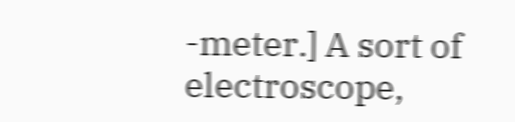-meter.] A sort of electroscope,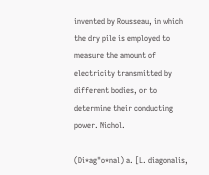invented by Rousseau, in which the dry pile is employed to measure the amount of electricity transmitted by different bodies, or to determine their conducting power. Nichol.

(Di*ag"o*nal) a. [L. diagonalis,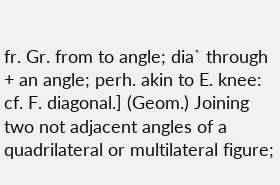fr. Gr. from to angle; dia` through + an angle; perh. akin to E. knee: cf. F. diagonal.] (Geom.) Joining two not adjacent angles of a quadrilateral or multilateral figure;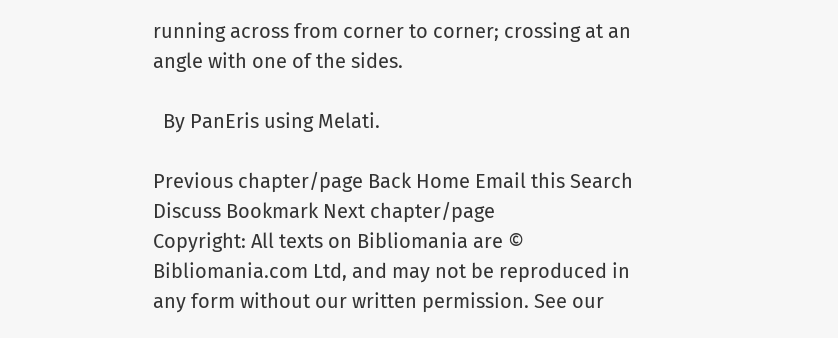running across from corner to corner; crossing at an angle with one of the sides.

  By PanEris using Melati.

Previous chapter/page Back Home Email this Search Discuss Bookmark Next chapter/page
Copyright: All texts on Bibliomania are © Bibliomania.com Ltd, and may not be reproduced in any form without our written permission. See our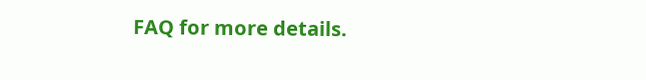FAQ for more details.